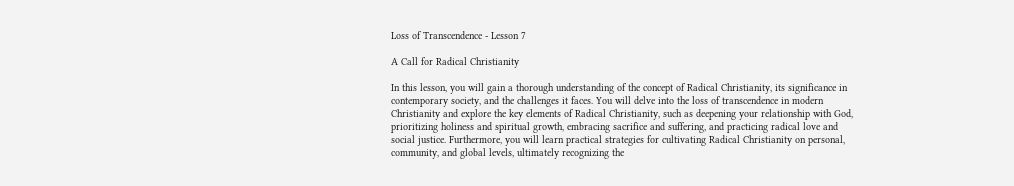Loss of Transcendence - Lesson 7

A Call for Radical Christianity

In this lesson, you will gain a thorough understanding of the concept of Radical Christianity, its significance in contemporary society, and the challenges it faces. You will delve into the loss of transcendence in modern Christianity and explore the key elements of Radical Christianity, such as deepening your relationship with God, prioritizing holiness and spiritual growth, embracing sacrifice and suffering, and practicing radical love and social justice. Furthermore, you will learn practical strategies for cultivating Radical Christianity on personal, community, and global levels, ultimately recognizing the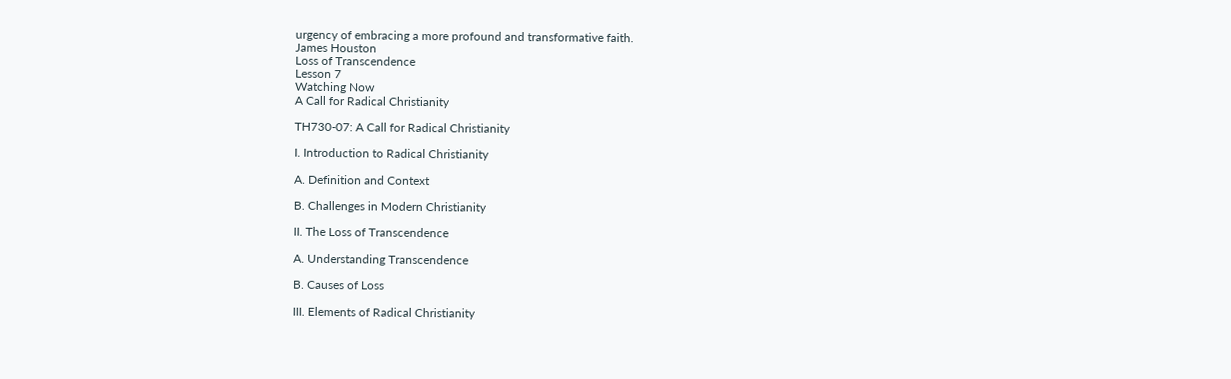urgency of embracing a more profound and transformative faith.
James Houston
Loss of Transcendence
Lesson 7
Watching Now
A Call for Radical Christianity

TH730-07: A Call for Radical Christianity

I. Introduction to Radical Christianity

A. Definition and Context

B. Challenges in Modern Christianity

II. The Loss of Transcendence

A. Understanding Transcendence

B. Causes of Loss

III. Elements of Radical Christianity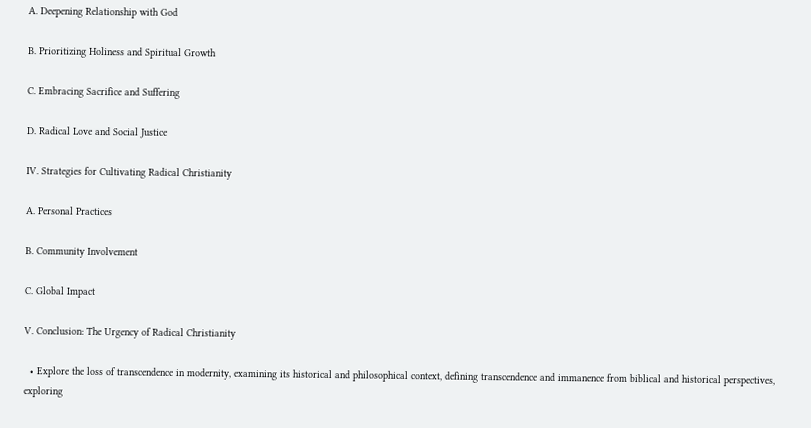A. Deepening Relationship with God

B. Prioritizing Holiness and Spiritual Growth

C. Embracing Sacrifice and Suffering

D. Radical Love and Social Justice

IV. Strategies for Cultivating Radical Christianity

A. Personal Practices

B. Community Involvement

C. Global Impact

V. Conclusion: The Urgency of Radical Christianity

  • Explore the loss of transcendence in modernity, examining its historical and philosophical context, defining transcendence and immanence from biblical and historical perspectives, exploring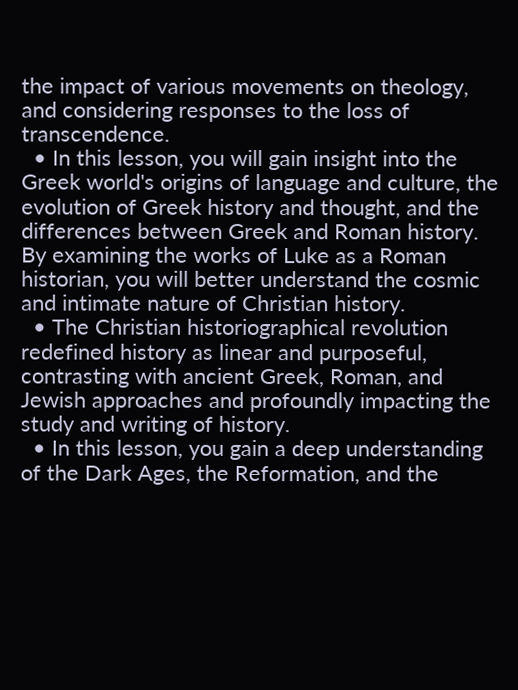the impact of various movements on theology, and considering responses to the loss of transcendence.
  • In this lesson, you will gain insight into the Greek world's origins of language and culture, the evolution of Greek history and thought, and the differences between Greek and Roman history. By examining the works of Luke as a Roman historian, you will better understand the cosmic and intimate nature of Christian history.
  • The Christian historiographical revolution redefined history as linear and purposeful, contrasting with ancient Greek, Roman, and Jewish approaches and profoundly impacting the study and writing of history.
  • In this lesson, you gain a deep understanding of the Dark Ages, the Reformation, and the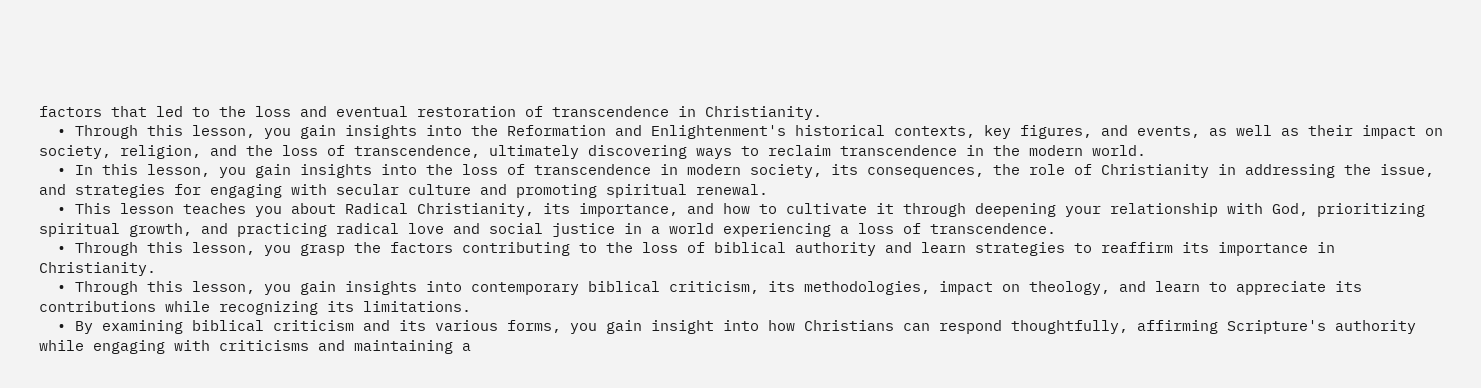factors that led to the loss and eventual restoration of transcendence in Christianity.
  • Through this lesson, you gain insights into the Reformation and Enlightenment's historical contexts, key figures, and events, as well as their impact on society, religion, and the loss of transcendence, ultimately discovering ways to reclaim transcendence in the modern world.
  • In this lesson, you gain insights into the loss of transcendence in modern society, its consequences, the role of Christianity in addressing the issue, and strategies for engaging with secular culture and promoting spiritual renewal.
  • This lesson teaches you about Radical Christianity, its importance, and how to cultivate it through deepening your relationship with God, prioritizing spiritual growth, and practicing radical love and social justice in a world experiencing a loss of transcendence.
  • Through this lesson, you grasp the factors contributing to the loss of biblical authority and learn strategies to reaffirm its importance in Christianity.
  • Through this lesson, you gain insights into contemporary biblical criticism, its methodologies, impact on theology, and learn to appreciate its contributions while recognizing its limitations.
  • By examining biblical criticism and its various forms, you gain insight into how Christians can respond thoughtfully, affirming Scripture's authority while engaging with criticisms and maintaining a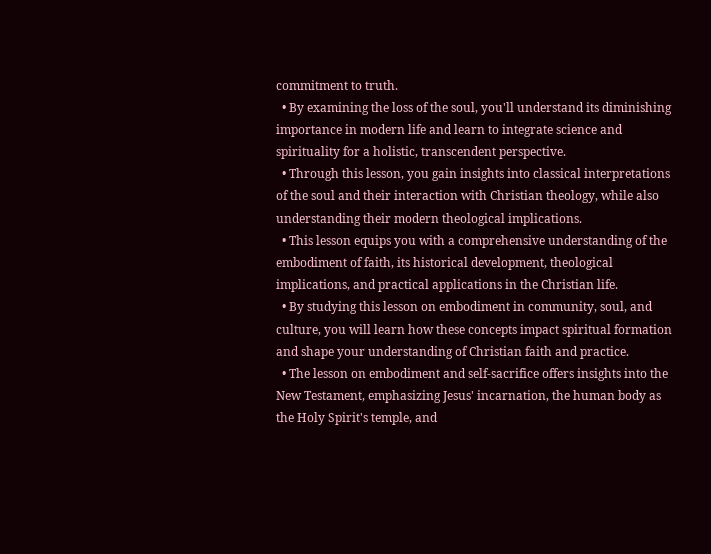commitment to truth.
  • By examining the loss of the soul, you'll understand its diminishing importance in modern life and learn to integrate science and spirituality for a holistic, transcendent perspective.
  • Through this lesson, you gain insights into classical interpretations of the soul and their interaction with Christian theology, while also understanding their modern theological implications.
  • This lesson equips you with a comprehensive understanding of the embodiment of faith, its historical development, theological implications, and practical applications in the Christian life.
  • By studying this lesson on embodiment in community, soul, and culture, you will learn how these concepts impact spiritual formation and shape your understanding of Christian faith and practice.
  • The lesson on embodiment and self-sacrifice offers insights into the New Testament, emphasizing Jesus' incarnation, the human body as the Holy Spirit's temple, and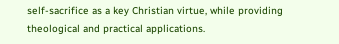self-sacrifice as a key Christian virtue, while providing theological and practical applications.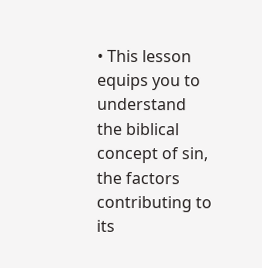• This lesson equips you to understand the biblical concept of sin, the factors contributing to its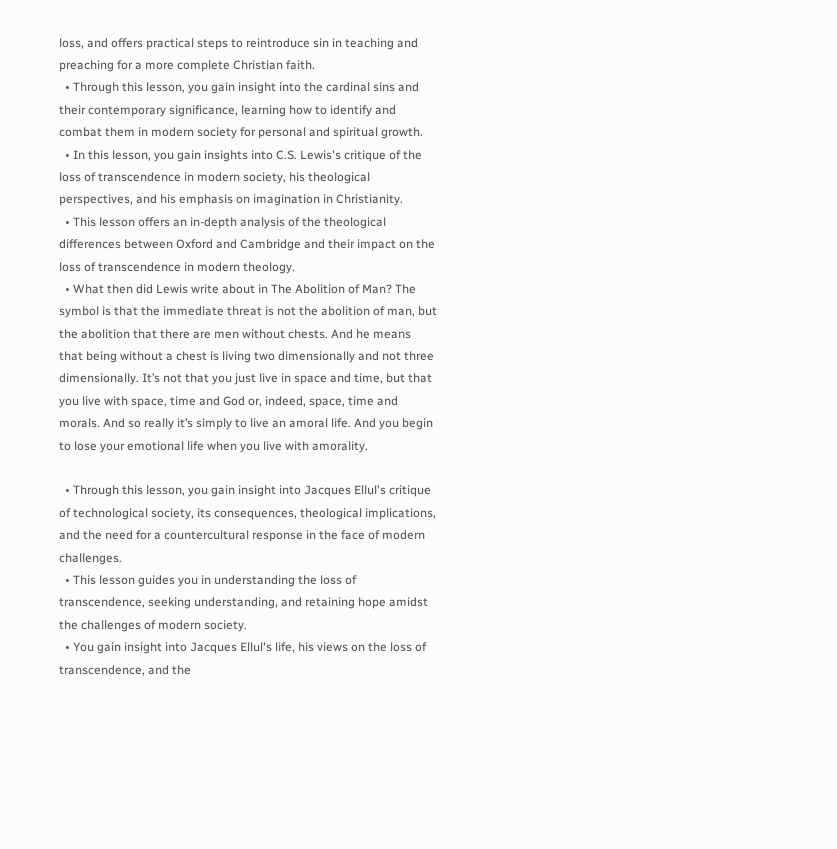loss, and offers practical steps to reintroduce sin in teaching and preaching for a more complete Christian faith.
  • Through this lesson, you gain insight into the cardinal sins and their contemporary significance, learning how to identify and combat them in modern society for personal and spiritual growth.
  • In this lesson, you gain insights into C.S. Lewis's critique of the loss of transcendence in modern society, his theological perspectives, and his emphasis on imagination in Christianity.
  • This lesson offers an in-depth analysis of the theological differences between Oxford and Cambridge and their impact on the loss of transcendence in modern theology.
  • What then did Lewis write about in The Abolition of Man? The symbol is that the immediate threat is not the abolition of man, but the abolition that there are men without chests. And he means that being without a chest is living two dimensionally and not three dimensionally. It’s not that you just live in space and time, but that you live with space, time and God or, indeed, space, time and morals. And so really it’s simply to live an amoral life. And you begin to lose your emotional life when you live with amorality.

  • Through this lesson, you gain insight into Jacques Ellul's critique of technological society, its consequences, theological implications, and the need for a countercultural response in the face of modern challenges.
  • This lesson guides you in understanding the loss of transcendence, seeking understanding, and retaining hope amidst the challenges of modern society.
  • You gain insight into Jacques Ellul's life, his views on the loss of transcendence, and the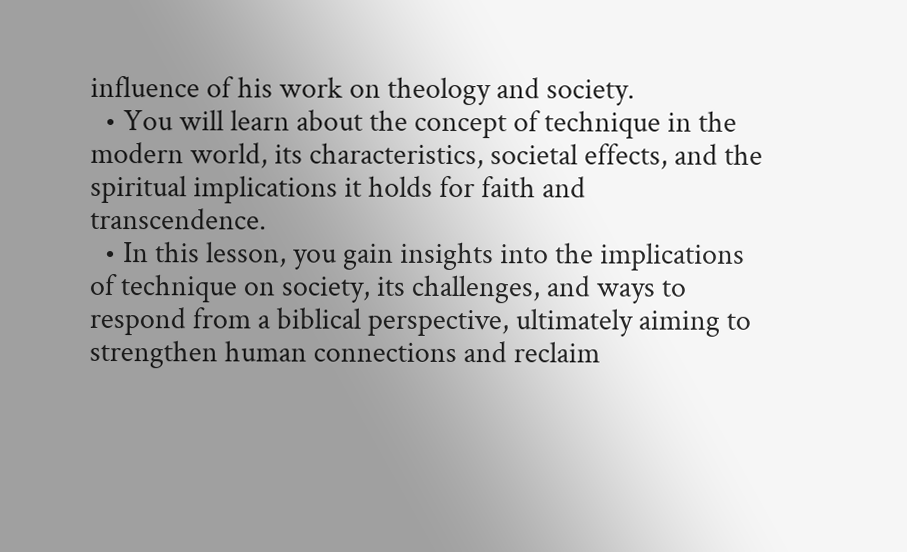influence of his work on theology and society.
  • You will learn about the concept of technique in the modern world, its characteristics, societal effects, and the spiritual implications it holds for faith and transcendence.
  • In this lesson, you gain insights into the implications of technique on society, its challenges, and ways to respond from a biblical perspective, ultimately aiming to strengthen human connections and reclaim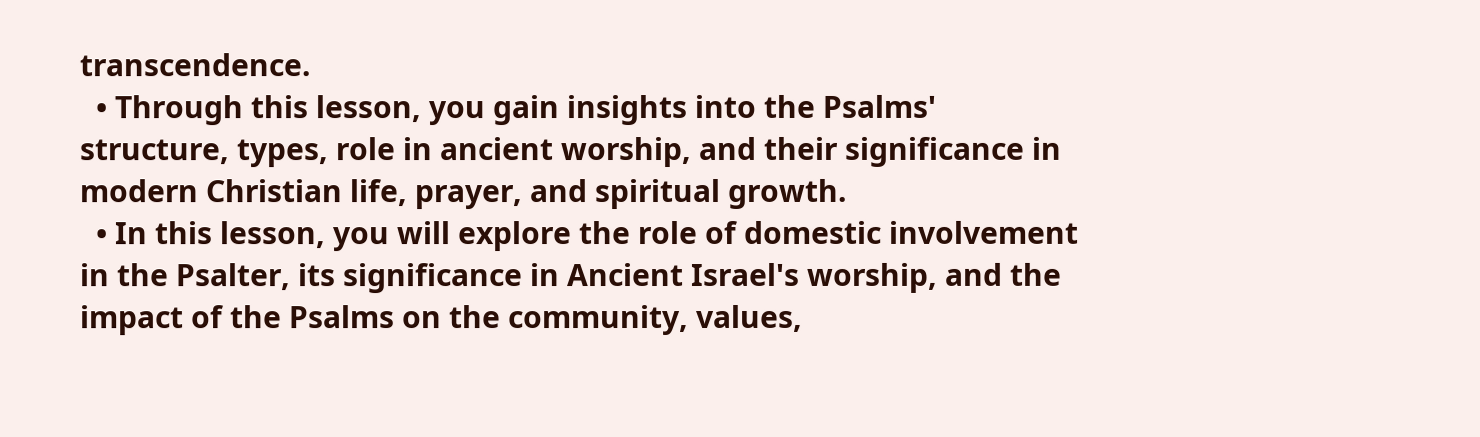transcendence.
  • Through this lesson, you gain insights into the Psalms' structure, types, role in ancient worship, and their significance in modern Christian life, prayer, and spiritual growth.
  • In this lesson, you will explore the role of domestic involvement in the Psalter, its significance in Ancient Israel's worship, and the impact of the Psalms on the community, values,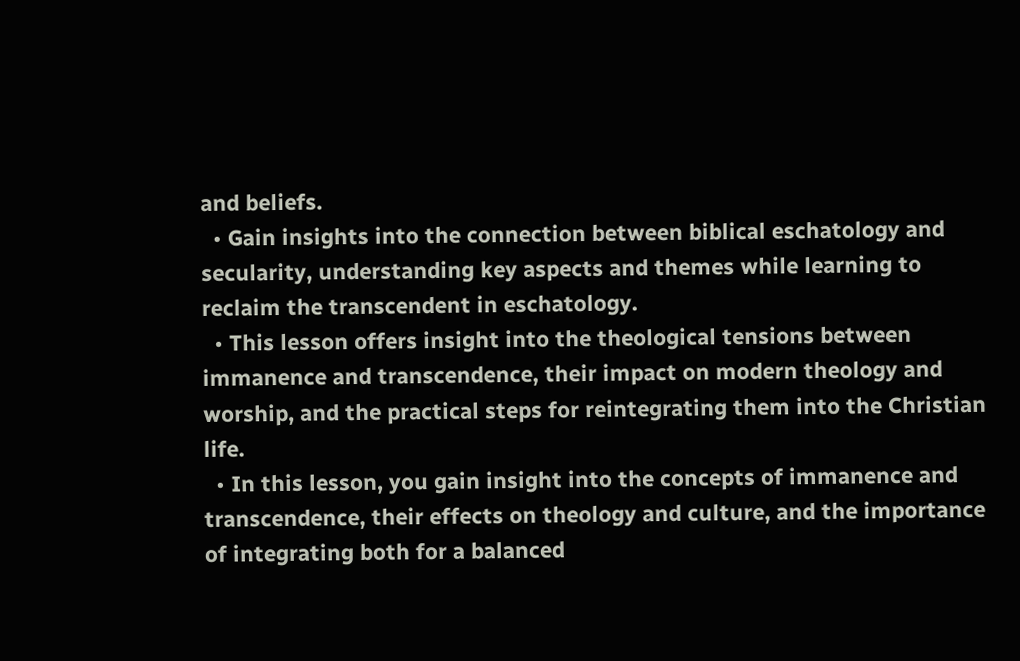and beliefs.
  • Gain insights into the connection between biblical eschatology and secularity, understanding key aspects and themes while learning to reclaim the transcendent in eschatology.
  • This lesson offers insight into the theological tensions between immanence and transcendence, their impact on modern theology and worship, and the practical steps for reintegrating them into the Christian life.
  • In this lesson, you gain insight into the concepts of immanence and transcendence, their effects on theology and culture, and the importance of integrating both for a balanced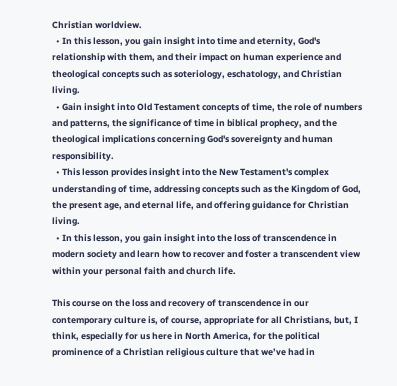Christian worldview.
  • In this lesson, you gain insight into time and eternity, God's relationship with them, and their impact on human experience and theological concepts such as soteriology, eschatology, and Christian living.
  • Gain insight into Old Testament concepts of time, the role of numbers and patterns, the significance of time in biblical prophecy, and the theological implications concerning God's sovereignty and human responsibility.
  • This lesson provides insight into the New Testament's complex understanding of time, addressing concepts such as the Kingdom of God, the present age, and eternal life, and offering guidance for Christian living.
  • In this lesson, you gain insight into the loss of transcendence in modern society and learn how to recover and foster a transcendent view within your personal faith and church life.

This course on the loss and recovery of transcendence in our contemporary culture is, of course, appropriate for all Christians, but, I think, especially for us here in North America, for the political prominence of a Christian religious culture that we’ve had in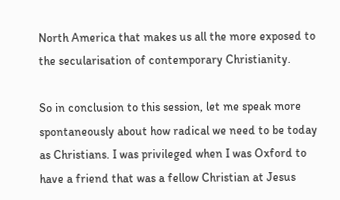North America that makes us all the more exposed to the secularisation of contemporary Christianity.

So in conclusion to this session, let me speak more spontaneously about how radical we need to be today as Christians. I was privileged when I was Oxford to have a friend that was a fellow Christian at Jesus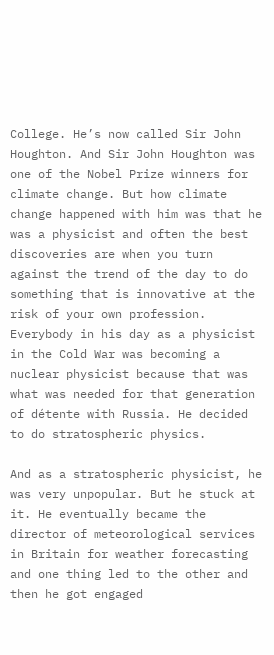College. He’s now called Sir John Houghton. And Sir John Houghton was one of the Nobel Prize winners for climate change. But how climate change happened with him was that he was a physicist and often the best discoveries are when you turn against the trend of the day to do something that is innovative at the risk of your own profession. Everybody in his day as a physicist in the Cold War was becoming a nuclear physicist because that was what was needed for that generation of détente with Russia. He decided to do stratospheric physics.

And as a stratospheric physicist, he was very unpopular. But he stuck at it. He eventually became the director of meteorological services in Britain for weather forecasting and one thing led to the other and then he got engaged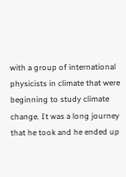with a group of international physicists in climate that were beginning to study climate change. It was a long journey that he took and he ended up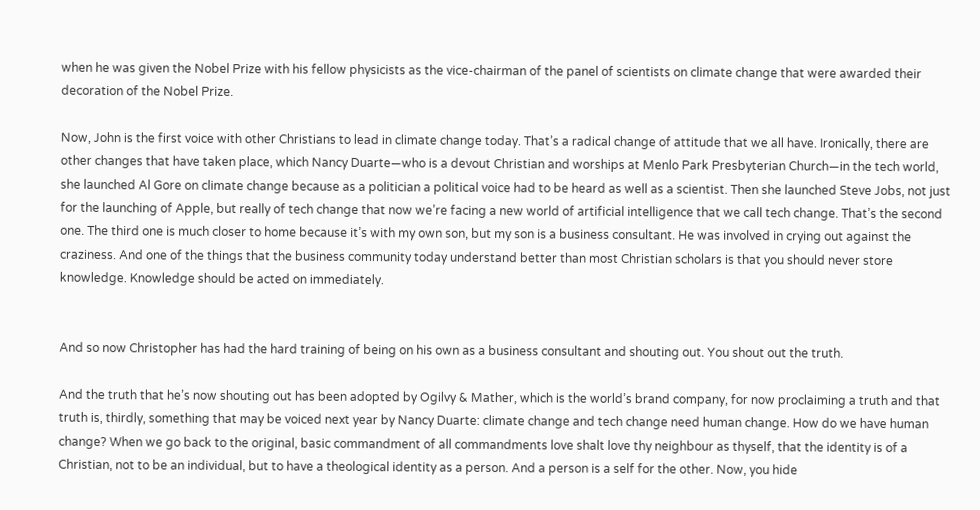when he was given the Nobel Prize with his fellow physicists as the vice-chairman of the panel of scientists on climate change that were awarded their decoration of the Nobel Prize.

Now, John is the first voice with other Christians to lead in climate change today. That’s a radical change of attitude that we all have. Ironically, there are other changes that have taken place, which Nancy Duarte—who is a devout Christian and worships at Menlo Park Presbyterian Church—in the tech world, she launched Al Gore on climate change because as a politician a political voice had to be heard as well as a scientist. Then she launched Steve Jobs, not just for the launching of Apple, but really of tech change that now we’re facing a new world of artificial intelligence that we call tech change. That’s the second one. The third one is much closer to home because it’s with my own son, but my son is a business consultant. He was involved in crying out against the craziness. And one of the things that the business community today understand better than most Christian scholars is that you should never store knowledge. Knowledge should be acted on immediately.


And so now Christopher has had the hard training of being on his own as a business consultant and shouting out. You shout out the truth.

And the truth that he’s now shouting out has been adopted by Ogilvy & Mather, which is the world’s brand company, for now proclaiming a truth and that truth is, thirdly, something that may be voiced next year by Nancy Duarte: climate change and tech change need human change. How do we have human change? When we go back to the original, basic commandment of all commandments love shalt love thy neighbour as thyself, that the identity is of a Christian, not to be an individual, but to have a theological identity as a person. And a person is a self for the other. Now, you hide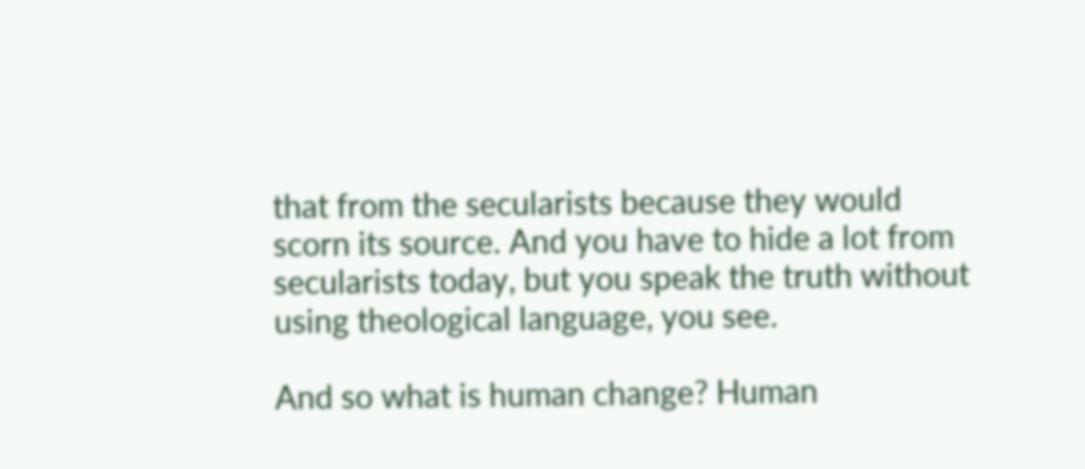that from the secularists because they would scorn its source. And you have to hide a lot from secularists today, but you speak the truth without using theological language, you see.

And so what is human change? Human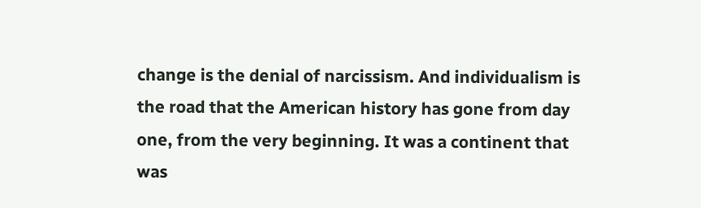change is the denial of narcissism. And individualism is the road that the American history has gone from day one, from the very beginning. It was a continent that was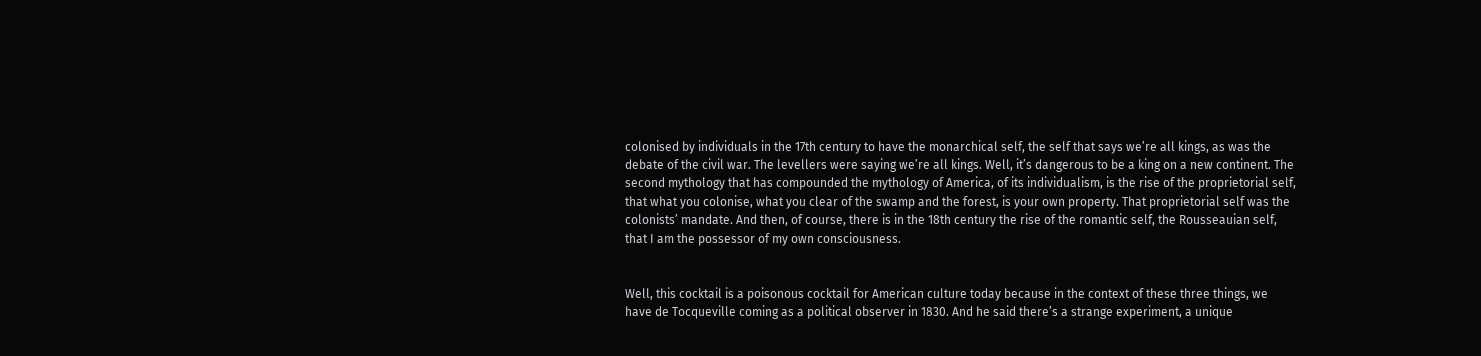colonised by individuals in the 17th century to have the monarchical self, the self that says we’re all kings, as was the debate of the civil war. The levellers were saying we’re all kings. Well, it’s dangerous to be a king on a new continent. The second mythology that has compounded the mythology of America, of its individualism, is the rise of the proprietorial self, that what you colonise, what you clear of the swamp and the forest, is your own property. That proprietorial self was the colonists’ mandate. And then, of course, there is in the 18th century the rise of the romantic self, the Rousseauian self, that I am the possessor of my own consciousness.


Well, this cocktail is a poisonous cocktail for American culture today because in the context of these three things, we have de Tocqueville coming as a political observer in 1830. And he said there’s a strange experiment, a unique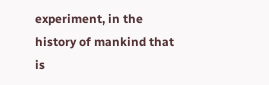experiment, in the history of mankind that is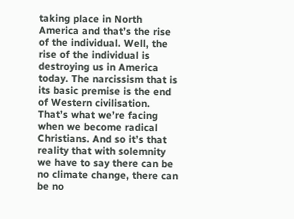taking place in North America and that’s the rise of the individual. Well, the rise of the individual is destroying us in America today. The narcissism that is its basic premise is the end of Western civilisation. That’s what we’re facing when we become radical Christians. And so it’s that reality that with solemnity we have to say there can be no climate change, there can be no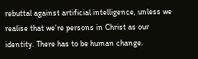rebuttal against artificial intelligence, unless we realise that we’re persons in Christ as our identity. There has to be human change.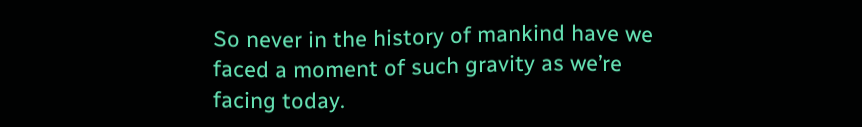So never in the history of mankind have we faced a moment of such gravity as we’re facing today.